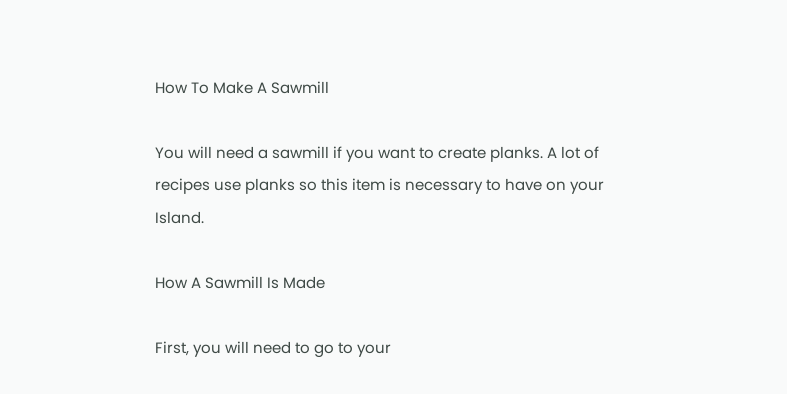How To Make A Sawmill

You will need a sawmill if you want to create planks. A lot of recipes use planks so this item is necessary to have on your Island.

How A Sawmill Is Made

First, you will need to go to your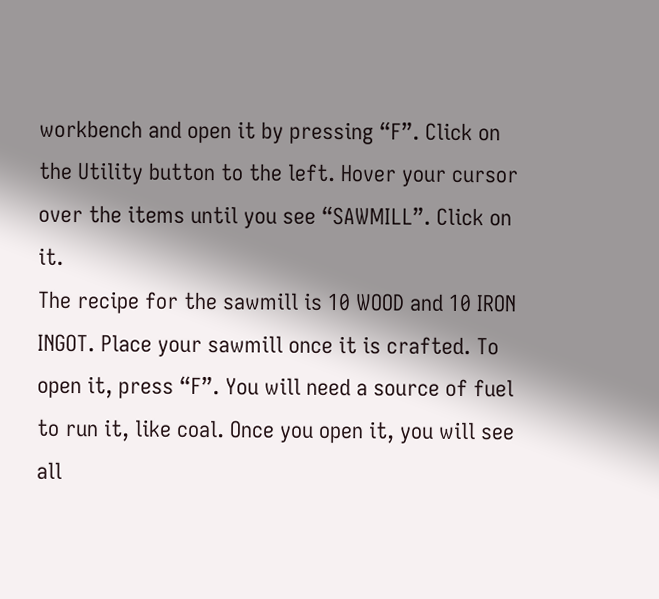workbench and open it by pressing “F”. Click on the Utility button to the left. Hover your cursor over the items until you see “SAWMILL”. Click on it.
The recipe for the sawmill is 10 WOOD and 10 IRON INGOT. Place your sawmill once it is crafted. To open it, press “F”. You will need a source of fuel to run it, like coal. Once you open it, you will see all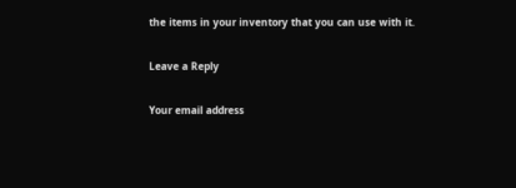the items in your inventory that you can use with it.

Leave a Reply

Your email address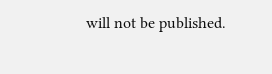will not be published.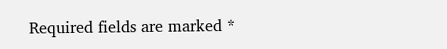Required fields are marked *